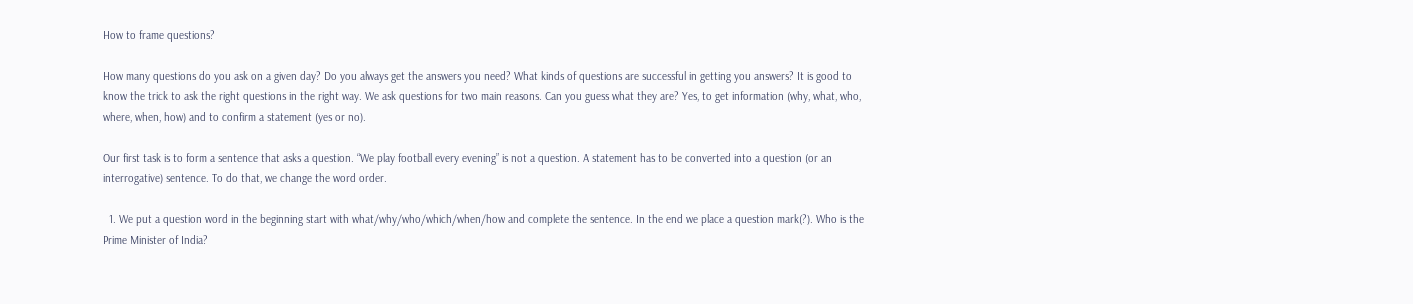How to frame questions?

How many questions do you ask on a given day? Do you always get the answers you need? What kinds of questions are successful in getting you answers? It is good to know the trick to ask the right questions in the right way. We ask questions for two main reasons. Can you guess what they are? Yes, to get information (why, what, who, where, when, how) and to confirm a statement (yes or no).

Our first task is to form a sentence that asks a question. “We play football every evening” is not a question. A statement has to be converted into a question (or an interrogative) sentence. To do that, we change the word order.

  1. We put a question word in the beginning start with what/why/who/which/when/how and complete the sentence. In the end we place a question mark(?). Who is the Prime Minister of India?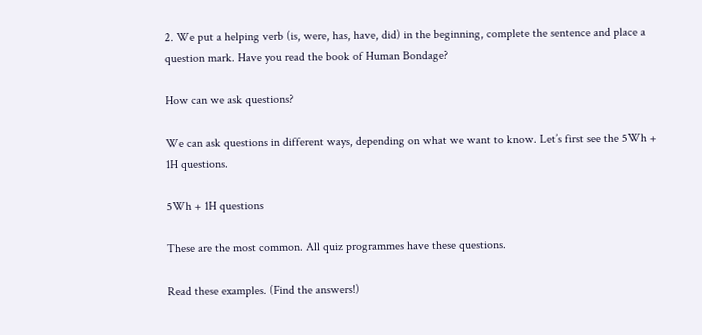2. We put a helping verb (is, were, has, have, did) in the beginning, complete the sentence and place a question mark. Have you read the book of Human Bondage?

How can we ask questions?

We can ask questions in different ways, depending on what we want to know. Let’s first see the 5Wh + 1H questions.

5Wh + 1H questions

These are the most common. All quiz programmes have these questions.

Read these examples. (Find the answers!)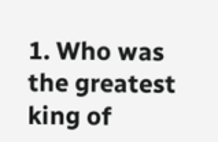1. Who was the greatest king of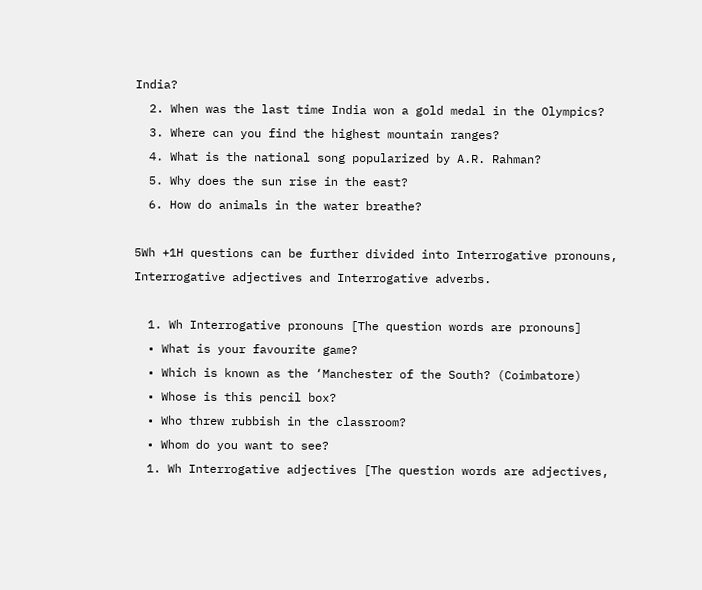India?
  2. When was the last time India won a gold medal in the Olympics?
  3. Where can you find the highest mountain ranges?
  4. What is the national song popularized by A.R. Rahman?
  5. Why does the sun rise in the east?
  6. How do animals in the water breathe?

5Wh +1H questions can be further divided into Interrogative pronouns, Interrogative adjectives and Interrogative adverbs.

  1. Wh Interrogative pronouns [The question words are pronouns]
  • What is your favourite game?
  • Which is known as the ‘Manchester of the South? (Coimbatore)
  • Whose is this pencil box?
  • Who threw rubbish in the classroom?
  • Whom do you want to see?
  1. Wh Interrogative adjectives [The question words are adjectives,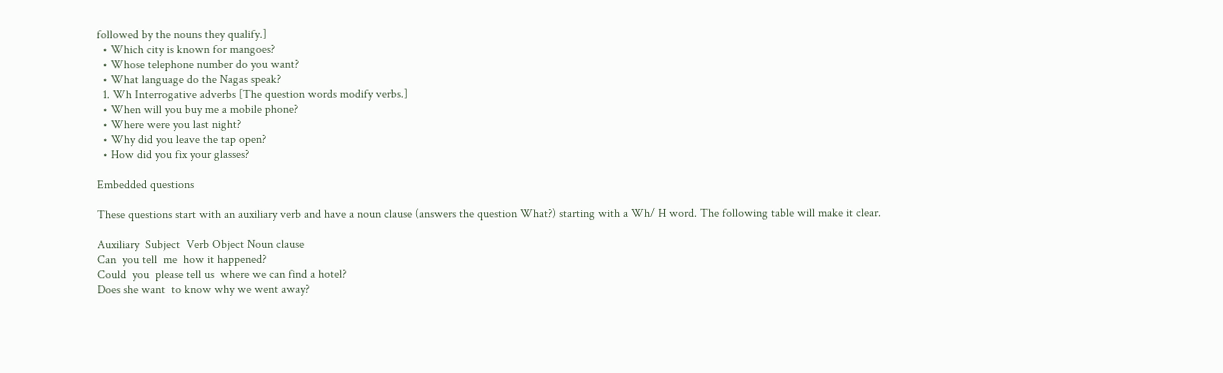followed by the nouns they qualify.]
  • Which city is known for mangoes?
  • Whose telephone number do you want?
  • What language do the Nagas speak?
  1. Wh Interrogative adverbs [The question words modify verbs.]
  • When will you buy me a mobile phone?
  • Where were you last night?
  • Why did you leave the tap open?
  • How did you fix your glasses?

Embedded questions

These questions start with an auxiliary verb and have a noun clause (answers the question What?) starting with a Wh/ H word. The following table will make it clear.

Auxiliary  Subject  Verb Object Noun clause
Can  you tell  me  how it happened?
Could  you  please tell us  where we can find a hotel?
Does she want  to know why we went away?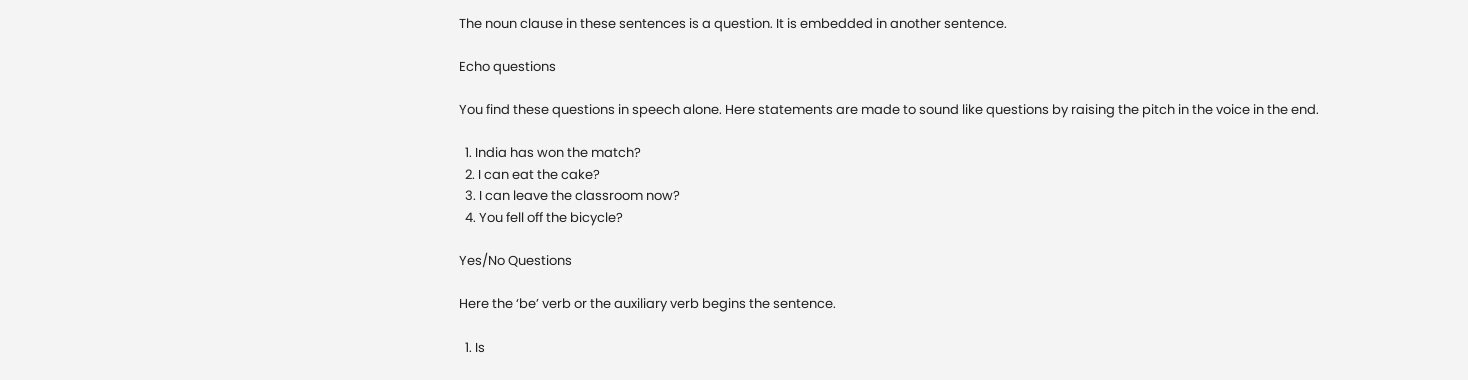The noun clause in these sentences is a question. It is embedded in another sentence.

Echo questions

You find these questions in speech alone. Here statements are made to sound like questions by raising the pitch in the voice in the end.

  1. India has won the match?
  2. I can eat the cake?
  3. I can leave the classroom now?
  4. You fell off the bicycle?

Yes/No Questions

Here the ‘be’ verb or the auxiliary verb begins the sentence.

  1. Is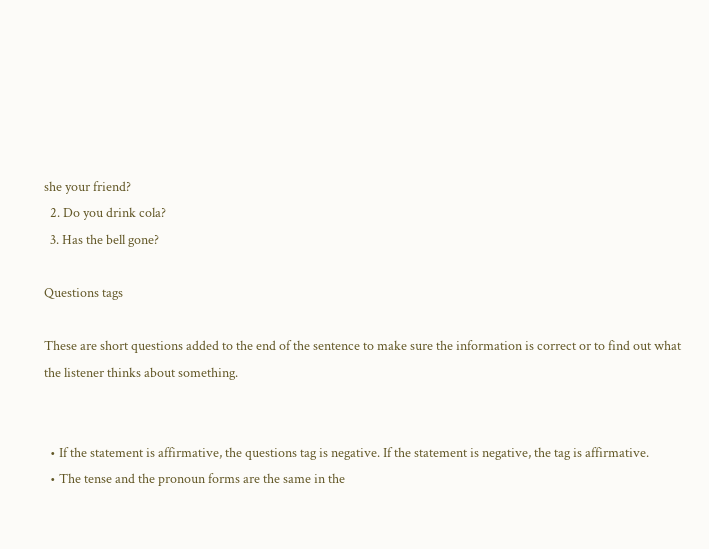she your friend?
  2. Do you drink cola?
  3. Has the bell gone?

Questions tags

These are short questions added to the end of the sentence to make sure the information is correct or to find out what the listener thinks about something.


  • If the statement is affirmative, the questions tag is negative. If the statement is negative, the tag is affirmative.
  • The tense and the pronoun forms are the same in the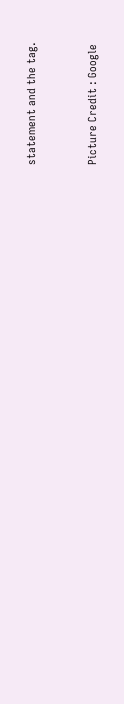statement and the tag.


Picture Credit : Google